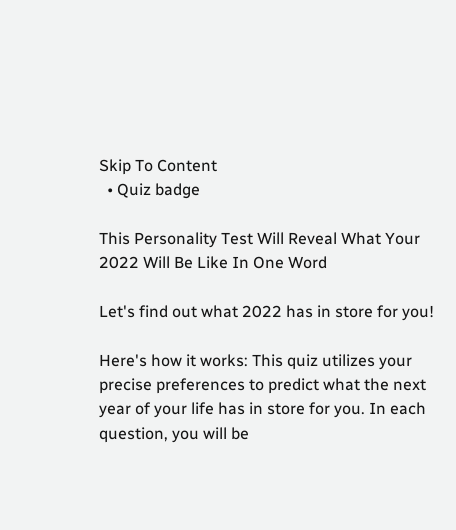Skip To Content
  • Quiz badge

This Personality Test Will Reveal What Your 2022 Will Be Like In One Word

Let's find out what 2022 has in store for you!

Here's how it works: This quiz utilizes your precise preferences to predict what the next year of your life has in store for you. In each question, you will be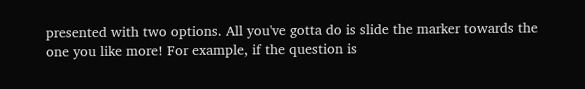presented with two options. All you've gotta do is slide the marker towards the one you like more! For example, if the question is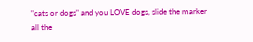"cats or dogs" and you LOVE dogs, slide the marker all the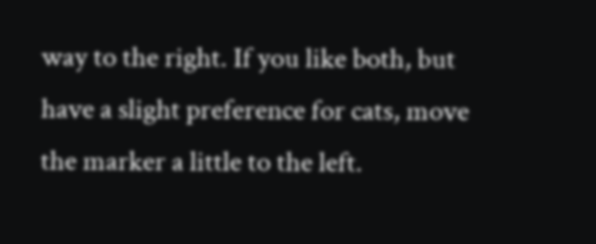way to the right. If you like both, but have a slight preference for cats, move the marker a little to the left.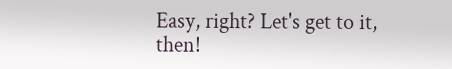Easy, right? Let's get to it, then!